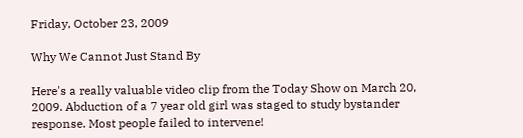Friday, October 23, 2009

Why We Cannot Just Stand By

Here's a really valuable video clip from the Today Show on March 20,
2009. Abduction of a 7 year old girl was staged to study bystander
response. Most people failed to intervene!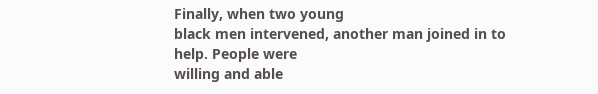Finally, when two young
black men intervened, another man joined in to help. People were
willing and able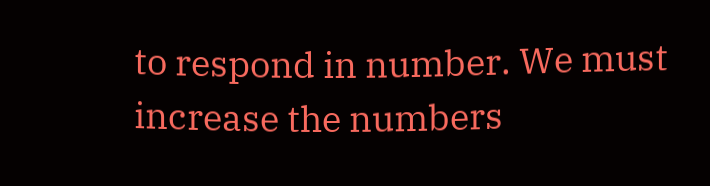to respond in number. We must increase the numbers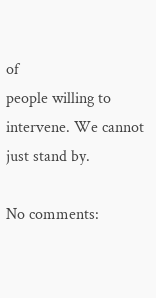of
people willing to intervene. We cannot just stand by.

No comments: